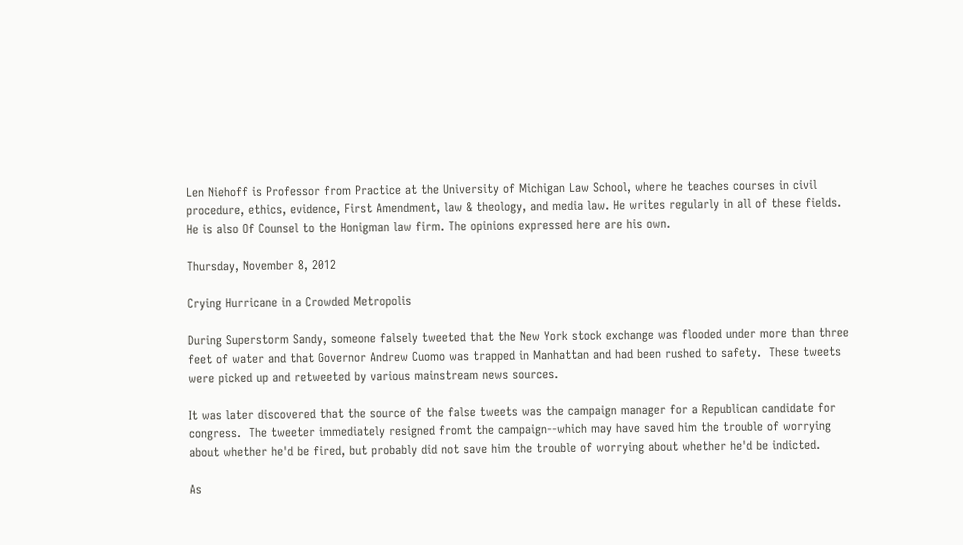Len Niehoff is Professor from Practice at the University of Michigan Law School, where he teaches courses in civil procedure, ethics, evidence, First Amendment, law & theology, and media law. He writes regularly in all of these fields. He is also Of Counsel to the Honigman law firm. The opinions expressed here are his own.

Thursday, November 8, 2012

Crying Hurricane in a Crowded Metropolis

During Superstorm Sandy, someone falsely tweeted that the New York stock exchange was flooded under more than three feet of water and that Governor Andrew Cuomo was trapped in Manhattan and had been rushed to safety.  These tweets were picked up and retweeted by various mainstream news sources.

It was later discovered that the source of the false tweets was the campaign manager for a Republican candidate for congress.  The tweeter immediately resigned fromt the campaign--which may have saved him the trouble of worrying about whether he'd be fired, but probably did not save him the trouble of worrying about whether he'd be indicted.

As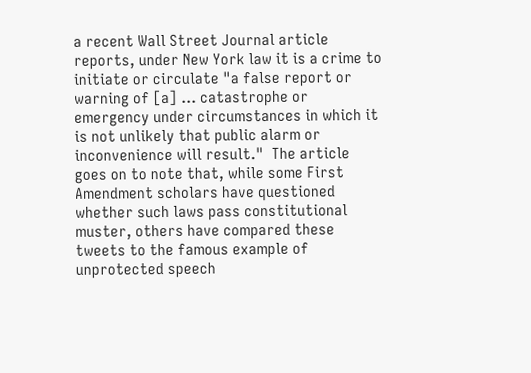a recent Wall Street Journal article reports, under New York law it is a crime to initiate or circulate "a false report or warning of [a] ... catastrophe or emergency under circumstances in which it is not unlikely that public alarm or inconvenience will result."  The article goes on to note that, while some First Amendment scholars have questioned whether such laws pass constitutional muster, others have compared these tweets to the famous example of unprotected speech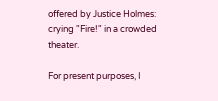offered by Justice Holmes: crying "Fire!" in a crowded theater.

For present purposes, I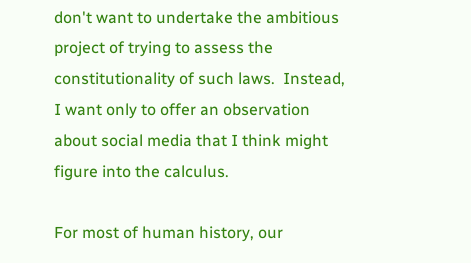don't want to undertake the ambitious project of trying to assess the constitutionality of such laws.  Instead, I want only to offer an observation about social media that I think might figure into the calculus.

For most of human history, our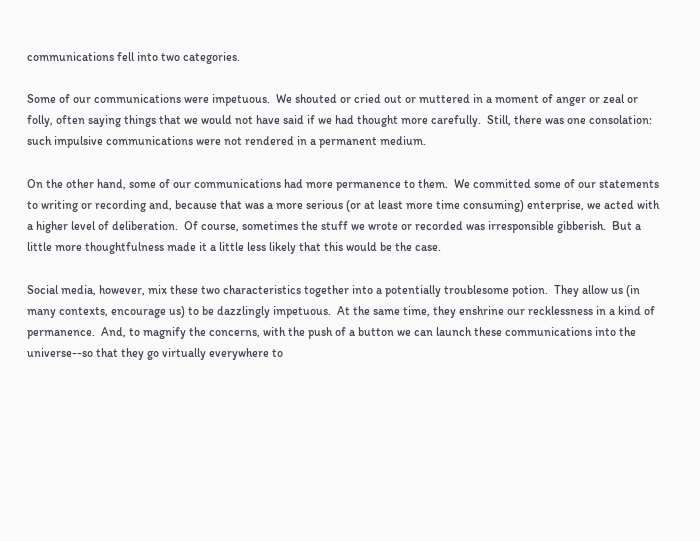communications fell into two categories.

Some of our communications were impetuous.  We shouted or cried out or muttered in a moment of anger or zeal or folly, often saying things that we would not have said if we had thought more carefully.  Still, there was one consolation: such impulsive communications were not rendered in a permanent medium.

On the other hand, some of our communications had more permanence to them.  We committed some of our statements to writing or recording and, because that was a more serious (or at least more time consuming) enterprise, we acted with a higher level of deliberation.  Of course, sometimes the stuff we wrote or recorded was irresponsible gibberish.  But a little more thoughtfulness made it a little less likely that this would be the case.

Social media, however, mix these two characteristics together into a potentially troublesome potion.  They allow us (in many contexts, encourage us) to be dazzlingly impetuous.  At the same time, they enshrine our recklessness in a kind of permanence.  And, to magnify the concerns, with the push of a button we can launch these communications into the universe--so that they go virtually everywhere to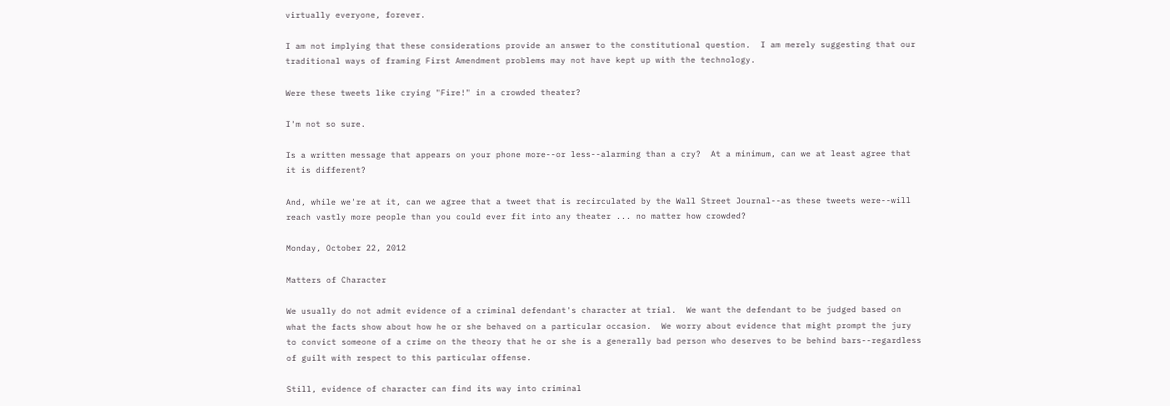virtually everyone, forever.

I am not implying that these considerations provide an answer to the constitutional question.  I am merely suggesting that our traditional ways of framing First Amendment problems may not have kept up with the technology.

Were these tweets like crying "Fire!" in a crowded theater?

I'm not so sure.

Is a written message that appears on your phone more--or less--alarming than a cry?  At a minimum, can we at least agree that it is different?

And, while we're at it, can we agree that a tweet that is recirculated by the Wall Street Journal--as these tweets were--will reach vastly more people than you could ever fit into any theater ... no matter how crowded?

Monday, October 22, 2012

Matters of Character

We usually do not admit evidence of a criminal defendant's character at trial.  We want the defendant to be judged based on what the facts show about how he or she behaved on a particular occasion.  We worry about evidence that might prompt the jury to convict someone of a crime on the theory that he or she is a generally bad person who deserves to be behind bars--regardless of guilt with respect to this particular offense.

Still, evidence of character can find its way into criminal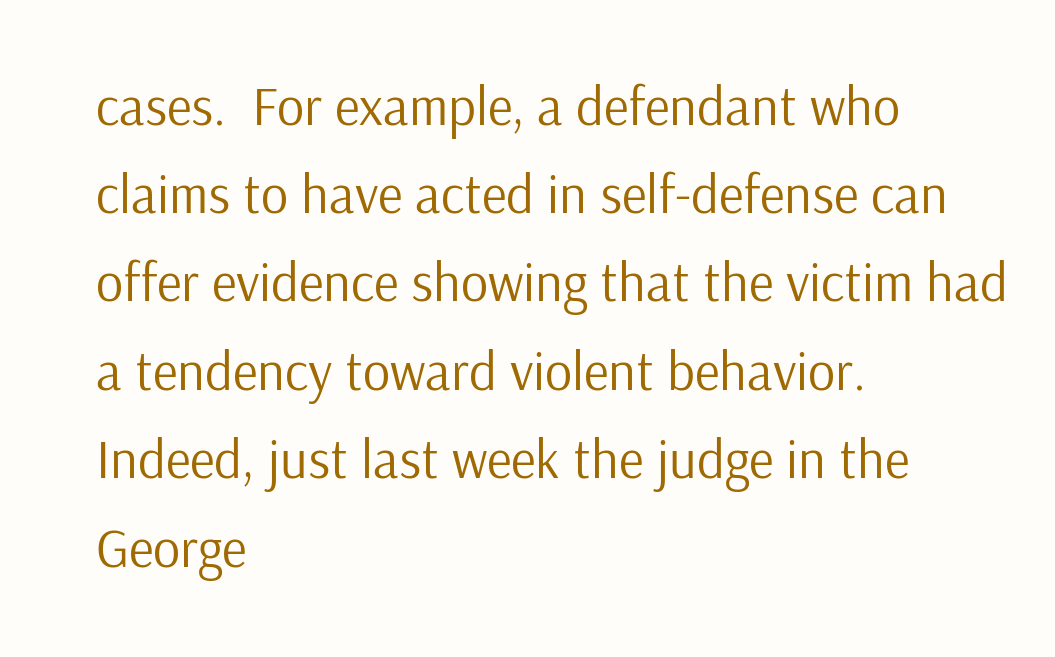cases.  For example, a defendant who claims to have acted in self-defense can offer evidence showing that the victim had a tendency toward violent behavior.  Indeed, just last week the judge in the George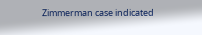Zimmerman case indicated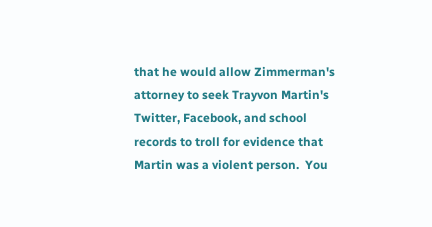that he would allow Zimmerman's attorney to seek Trayvon Martin's Twitter, Facebook, and school records to troll for evidence that Martin was a violent person.  You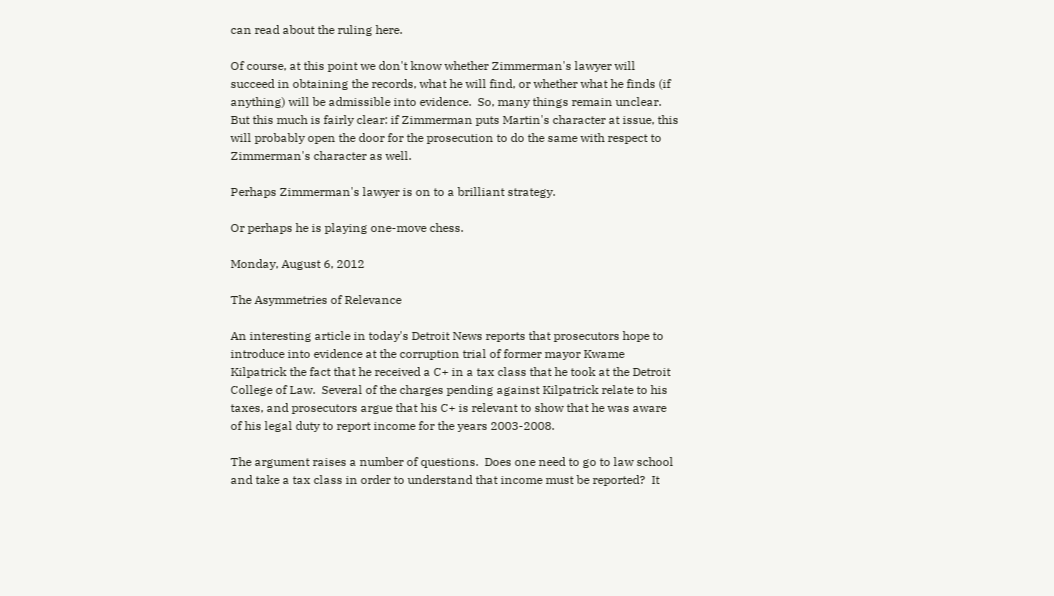can read about the ruling here.

Of course, at this point we don't know whether Zimmerman's lawyer will succeed in obtaining the records, what he will find, or whether what he finds (if anything) will be admissible into evidence.  So, many things remain unclear.  But this much is fairly clear: if Zimmerman puts Martin's character at issue, this will probably open the door for the prosecution to do the same with respect to Zimmerman's character as well.

Perhaps Zimmerman's lawyer is on to a brilliant strategy.

Or perhaps he is playing one-move chess.

Monday, August 6, 2012

The Asymmetries of Relevance

An interesting article in today's Detroit News reports that prosecutors hope to introduce into evidence at the corruption trial of former mayor Kwame Kilpatrick the fact that he received a C+ in a tax class that he took at the Detroit College of Law.  Several of the charges pending against Kilpatrick relate to his taxes, and prosecutors argue that his C+ is relevant to show that he was aware of his legal duty to report income for the years 2003-2008.

The argument raises a number of questions.  Does one need to go to law school and take a tax class in order to understand that income must be reported?  It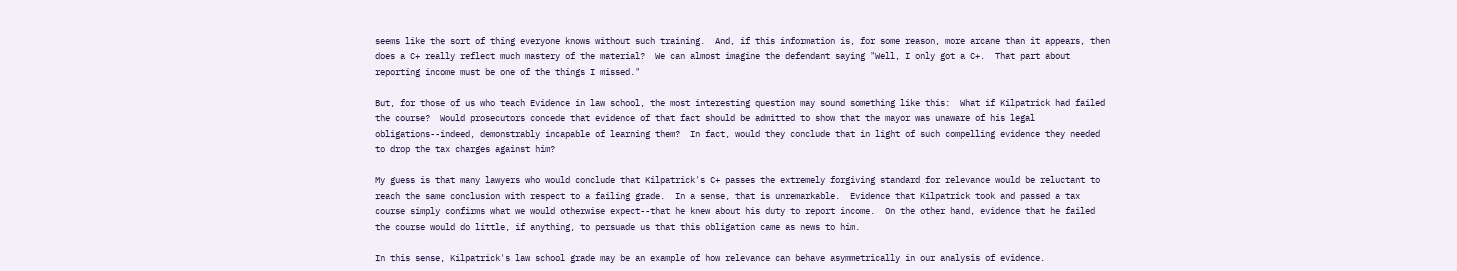seems like the sort of thing everyone knows without such training.  And, if this information is, for some reason, more arcane than it appears, then does a C+ really reflect much mastery of the material?  We can almost imagine the defendant saying "Well, I only got a C+.  That part about reporting income must be one of the things I missed."

But, for those of us who teach Evidence in law school, the most interesting question may sound something like this:  What if Kilpatrick had failed the course?  Would prosecutors concede that evidence of that fact should be admitted to show that the mayor was unaware of his legal obligations--indeed, demonstrably incapable of learning them?  In fact, would they conclude that in light of such compelling evidence they needed to drop the tax charges against him?

My guess is that many lawyers who would conclude that Kilpatrick's C+ passes the extremely forgiving standard for relevance would be reluctant to reach the same conclusion with respect to a failing grade.  In a sense, that is unremarkable.  Evidence that Kilpatrick took and passed a tax  course simply confirms what we would otherwise expect--that he knew about his duty to report income.  On the other hand, evidence that he failed the course would do little, if anything, to persuade us that this obligation came as news to him.

In this sense, Kilpatrick's law school grade may be an example of how relevance can behave asymmetrically in our analysis of evidence.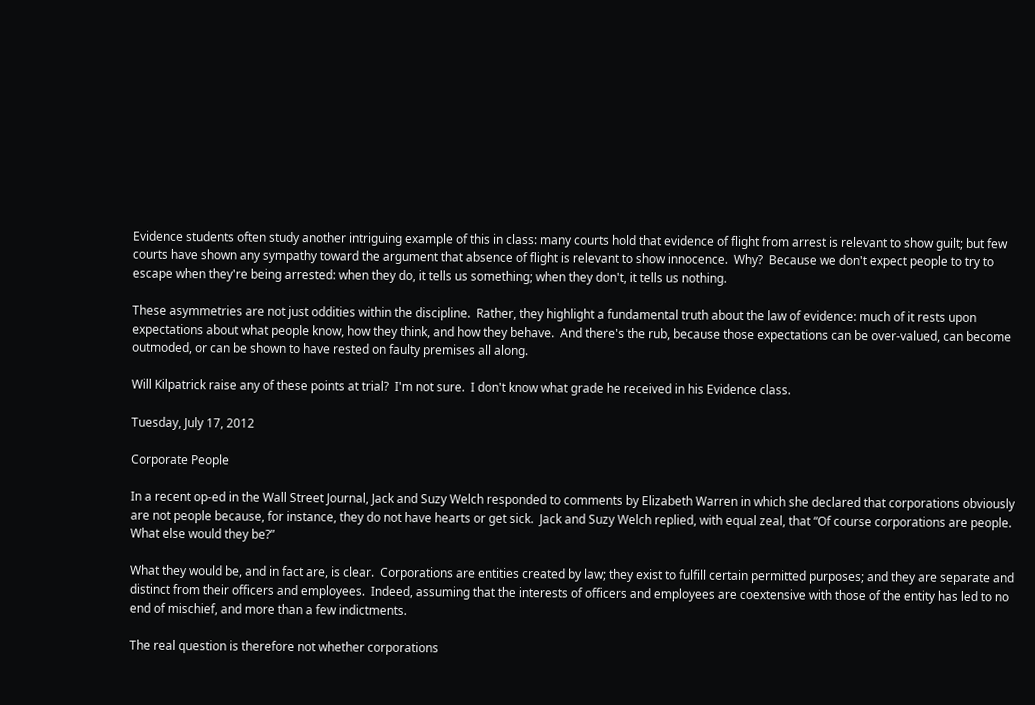Evidence students often study another intriguing example of this in class: many courts hold that evidence of flight from arrest is relevant to show guilt; but few courts have shown any sympathy toward the argument that absence of flight is relevant to show innocence.  Why?  Because we don't expect people to try to escape when they're being arrested: when they do, it tells us something; when they don't, it tells us nothing.

These asymmetries are not just oddities within the discipline.  Rather, they highlight a fundamental truth about the law of evidence: much of it rests upon expectations about what people know, how they think, and how they behave.  And there's the rub, because those expectations can be over-valued, can become outmoded, or can be shown to have rested on faulty premises all along.

Will Kilpatrick raise any of these points at trial?  I'm not sure.  I don't know what grade he received in his Evidence class.

Tuesday, July 17, 2012

Corporate People

In a recent op-ed in the Wall Street Journal, Jack and Suzy Welch responded to comments by Elizabeth Warren in which she declared that corporations obviously are not people because, for instance, they do not have hearts or get sick.  Jack and Suzy Welch replied, with equal zeal, that “Of course corporations are people.  What else would they be?”

What they would be, and in fact are, is clear.  Corporations are entities created by law; they exist to fulfill certain permitted purposes; and they are separate and distinct from their officers and employees.  Indeed, assuming that the interests of officers and employees are coextensive with those of the entity has led to no end of mischief, and more than a few indictments.

The real question is therefore not whether corporations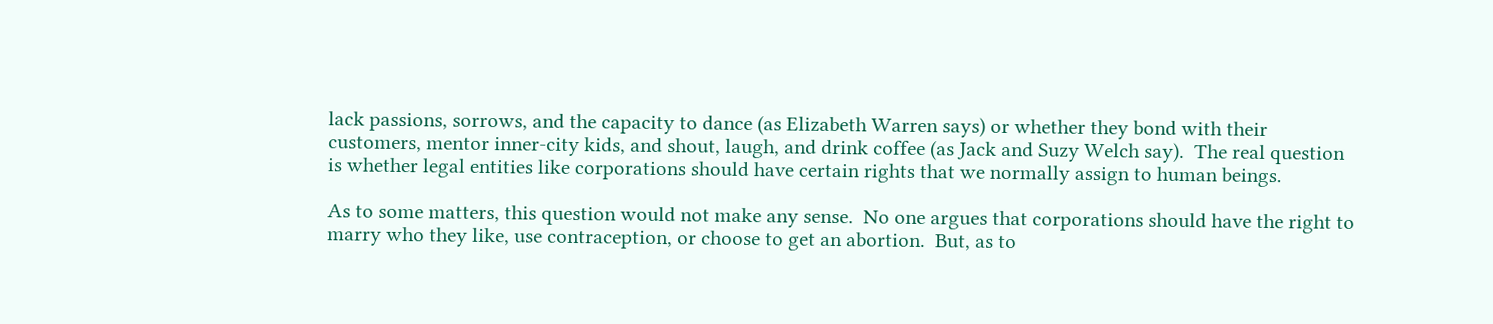lack passions, sorrows, and the capacity to dance (as Elizabeth Warren says) or whether they bond with their customers, mentor inner-city kids, and shout, laugh, and drink coffee (as Jack and Suzy Welch say).  The real question is whether legal entities like corporations should have certain rights that we normally assign to human beings.

As to some matters, this question would not make any sense.  No one argues that corporations should have the right to marry who they like, use contraception, or choose to get an abortion.  But, as to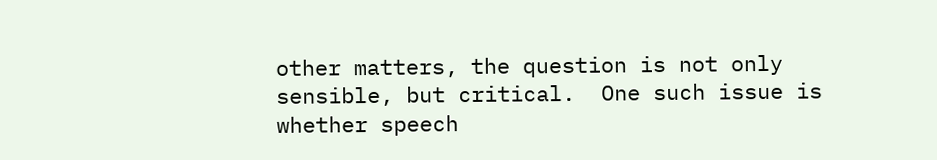other matters, the question is not only sensible, but critical.  One such issue is whether speech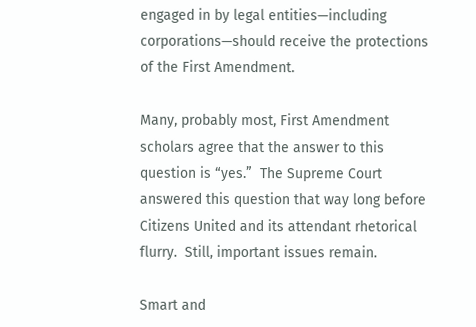engaged in by legal entities—including corporations—should receive the protections of the First Amendment.

Many, probably most, First Amendment scholars agree that the answer to this question is “yes.”  The Supreme Court answered this question that way long before Citizens United and its attendant rhetorical flurry.  Still, important issues remain.

Smart and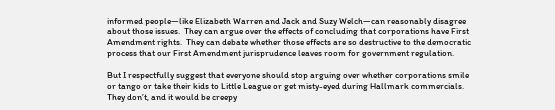informed people—like Elizabeth Warren and Jack and Suzy Welch—can reasonably disagree about those issues.  They can argue over the effects of concluding that corporations have First Amendment rights.  They can debate whether those effects are so destructive to the democratic process that our First Amendment jurisprudence leaves room for government regulation.

But I respectfully suggest that everyone should stop arguing over whether corporations smile or tango or take their kids to Little League or get misty-eyed during Hallmark commercials.  They don’t, and it would be creepy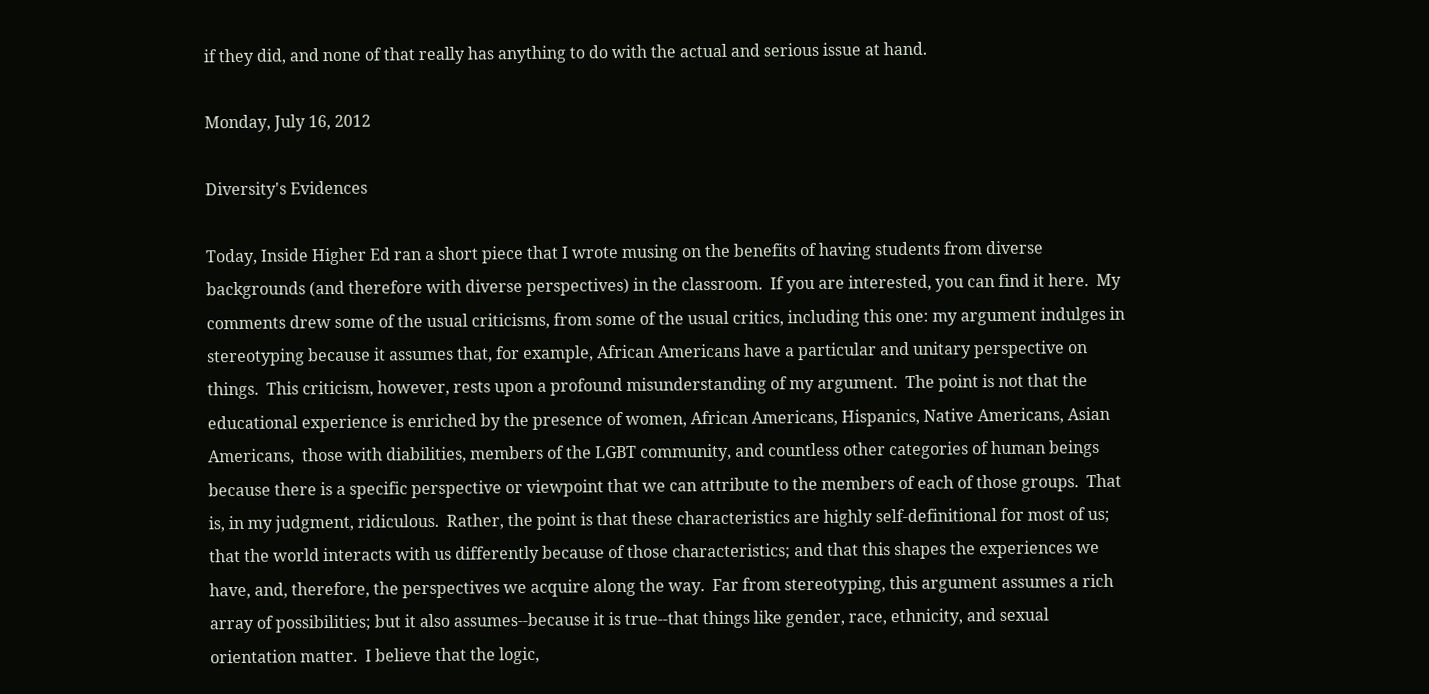if they did, and none of that really has anything to do with the actual and serious issue at hand.

Monday, July 16, 2012

Diversity's Evidences

Today, Inside Higher Ed ran a short piece that I wrote musing on the benefits of having students from diverse backgrounds (and therefore with diverse perspectives) in the classroom.  If you are interested, you can find it here.  My comments drew some of the usual criticisms, from some of the usual critics, including this one: my argument indulges in stereotyping because it assumes that, for example, African Americans have a particular and unitary perspective on things.  This criticism, however, rests upon a profound misunderstanding of my argument.  The point is not that the educational experience is enriched by the presence of women, African Americans, Hispanics, Native Americans, Asian Americans,  those with diabilities, members of the LGBT community, and countless other categories of human beings because there is a specific perspective or viewpoint that we can attribute to the members of each of those groups.  That is, in my judgment, ridiculous.  Rather, the point is that these characteristics are highly self-definitional for most of us; that the world interacts with us differently because of those characteristics; and that this shapes the experiences we have, and, therefore, the perspectives we acquire along the way.  Far from stereotyping, this argument assumes a rich array of possibilities; but it also assumes--because it is true--that things like gender, race, ethnicity, and sexual orientation matter.  I believe that the logic,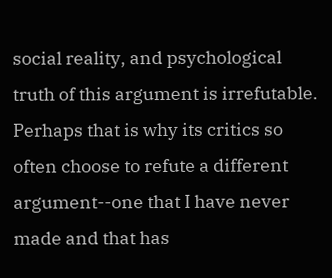social reality, and psychological truth of this argument is irrefutable.  Perhaps that is why its critics so often choose to refute a different argument--one that I have never made and that has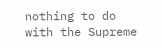nothing to do with the Supreme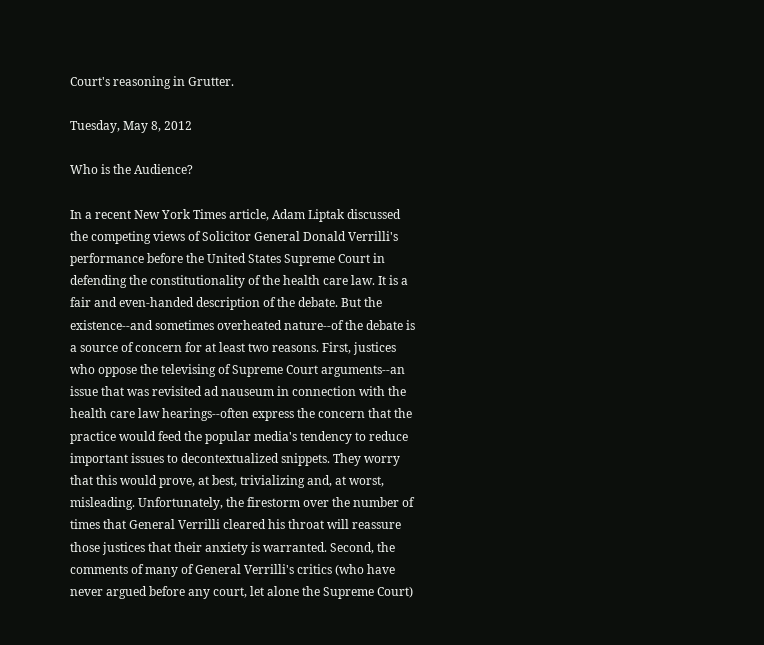Court's reasoning in Grutter.

Tuesday, May 8, 2012

Who is the Audience?

In a recent New York Times article, Adam Liptak discussed the competing views of Solicitor General Donald Verrilli's performance before the United States Supreme Court in defending the constitutionality of the health care law. It is a fair and even-handed description of the debate. But the existence--and sometimes overheated nature--of the debate is a source of concern for at least two reasons. First, justices who oppose the televising of Supreme Court arguments--an issue that was revisited ad nauseum in connection with the health care law hearings--often express the concern that the practice would feed the popular media's tendency to reduce important issues to decontextualized snippets. They worry that this would prove, at best, trivializing and, at worst, misleading. Unfortunately, the firestorm over the number of times that General Verrilli cleared his throat will reassure those justices that their anxiety is warranted. Second, the comments of many of General Verrilli's critics (who have never argued before any court, let alone the Supreme Court)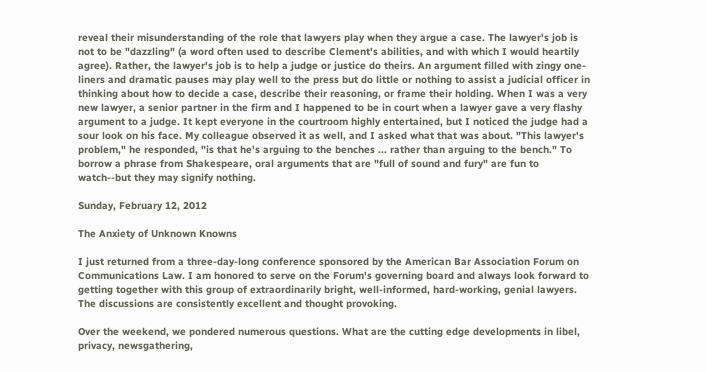reveal their misunderstanding of the role that lawyers play when they argue a case. The lawyer's job is not to be "dazzling" (a word often used to describe Clement's abilities, and with which I would heartily agree). Rather, the lawyer's job is to help a judge or justice do theirs. An argument filled with zingy one-liners and dramatic pauses may play well to the press but do little or nothing to assist a judicial officer in thinking about how to decide a case, describe their reasoning, or frame their holding. When I was a very new lawyer, a senior partner in the firm and I happened to be in court when a lawyer gave a very flashy argument to a judge. It kept everyone in the courtroom highly entertained, but I noticed the judge had a sour look on his face. My colleague observed it as well, and I asked what that was about. "This lawyer's problem," he responded, "is that he's arguing to the benches ... rather than arguing to the bench." To borrow a phrase from Shakespeare, oral arguments that are "full of sound and fury" are fun to watch--but they may signify nothing.

Sunday, February 12, 2012

The Anxiety of Unknown Knowns

I just returned from a three-day-long conference sponsored by the American Bar Association Forum on Communications Law. I am honored to serve on the Forum's governing board and always look forward to getting together with this group of extraordinarily bright, well-informed, hard-working, genial lawyers. The discussions are consistently excellent and thought provoking.

Over the weekend, we pondered numerous questions. What are the cutting edge developments in libel, privacy, newsgathering,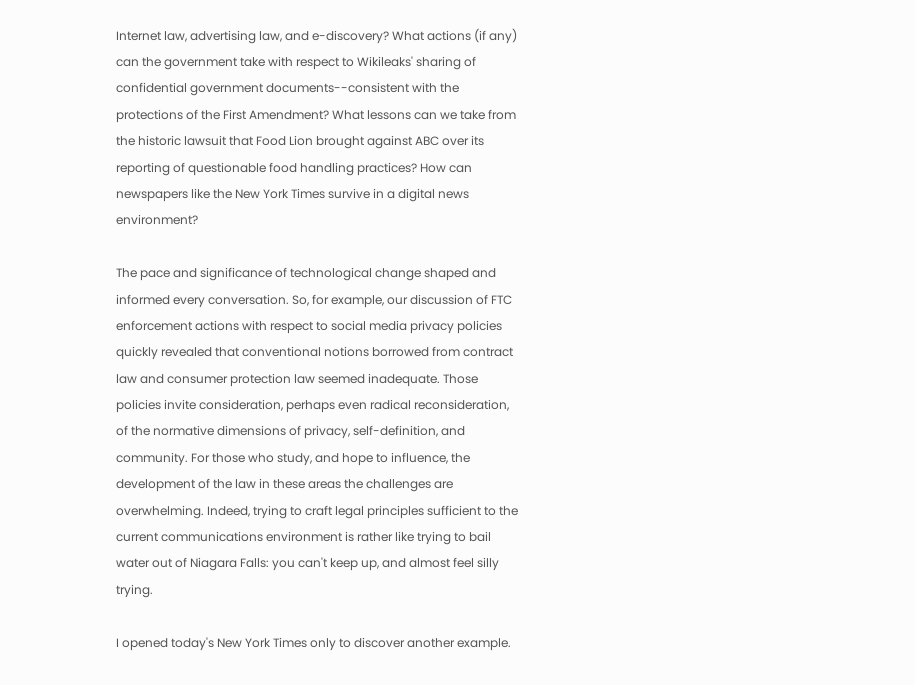Internet law, advertising law, and e-discovery? What actions (if any) can the government take with respect to Wikileaks' sharing of confidential government documents--consistent with the protections of the First Amendment? What lessons can we take from the historic lawsuit that Food Lion brought against ABC over its reporting of questionable food handling practices? How can newspapers like the New York Times survive in a digital news environment?

The pace and significance of technological change shaped and informed every conversation. So, for example, our discussion of FTC enforcement actions with respect to social media privacy policies quickly revealed that conventional notions borrowed from contract law and consumer protection law seemed inadequate. Those policies invite consideration, perhaps even radical reconsideration, of the normative dimensions of privacy, self-definition, and community. For those who study, and hope to influence, the development of the law in these areas the challenges are overwhelming. Indeed, trying to craft legal principles sufficient to the current communications environment is rather like trying to bail water out of Niagara Falls: you can't keep up, and almost feel silly trying.

I opened today's New York Times only to discover another example.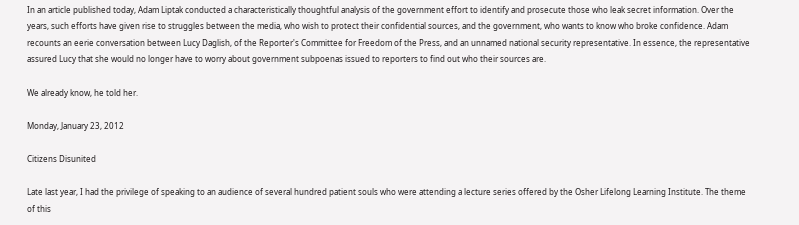In an article published today, Adam Liptak conducted a characteristically thoughtful analysis of the government effort to identify and prosecute those who leak secret information. Over the years, such efforts have given rise to struggles between the media, who wish to protect their confidential sources, and the government, who wants to know who broke confidence. Adam recounts an eerie conversation between Lucy Daglish, of the Reporter's Committee for Freedom of the Press, and an unnamed national security representative. In essence, the representative assured Lucy that she would no longer have to worry about government subpoenas issued to reporters to find out who their sources are.

We already know, he told her.

Monday, January 23, 2012

Citizens Disunited

Late last year, I had the privilege of speaking to an audience of several hundred patient souls who were attending a lecture series offered by the Osher Lifelong Learning Institute. The theme of this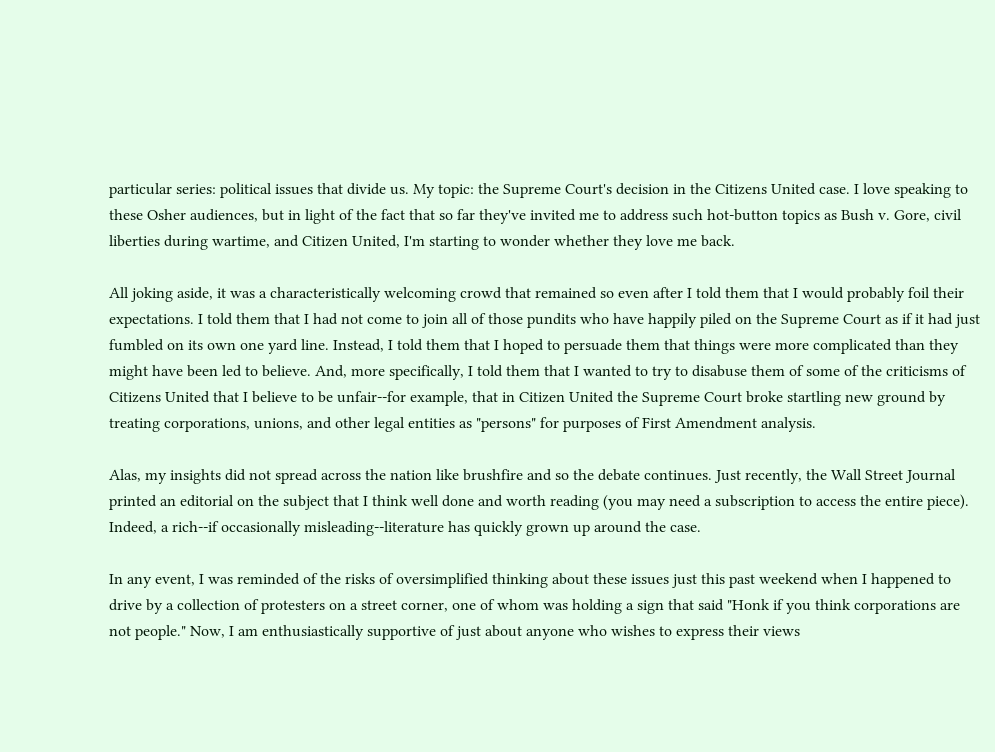particular series: political issues that divide us. My topic: the Supreme Court's decision in the Citizens United case. I love speaking to these Osher audiences, but in light of the fact that so far they've invited me to address such hot-button topics as Bush v. Gore, civil liberties during wartime, and Citizen United, I'm starting to wonder whether they love me back.

All joking aside, it was a characteristically welcoming crowd that remained so even after I told them that I would probably foil their expectations. I told them that I had not come to join all of those pundits who have happily piled on the Supreme Court as if it had just fumbled on its own one yard line. Instead, I told them that I hoped to persuade them that things were more complicated than they might have been led to believe. And, more specifically, I told them that I wanted to try to disabuse them of some of the criticisms of Citizens United that I believe to be unfair--for example, that in Citizen United the Supreme Court broke startling new ground by treating corporations, unions, and other legal entities as "persons" for purposes of First Amendment analysis.

Alas, my insights did not spread across the nation like brushfire and so the debate continues. Just recently, the Wall Street Journal printed an editorial on the subject that I think well done and worth reading (you may need a subscription to access the entire piece). Indeed, a rich--if occasionally misleading--literature has quickly grown up around the case.

In any event, I was reminded of the risks of oversimplified thinking about these issues just this past weekend when I happened to drive by a collection of protesters on a street corner, one of whom was holding a sign that said "Honk if you think corporations are not people." Now, I am enthusiastically supportive of just about anyone who wishes to express their views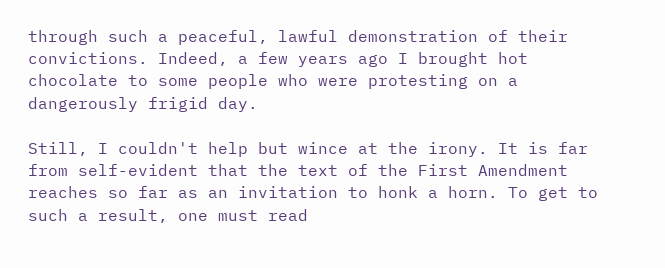through such a peaceful, lawful demonstration of their convictions. Indeed, a few years ago I brought hot chocolate to some people who were protesting on a dangerously frigid day.

Still, I couldn't help but wince at the irony. It is far from self-evident that the text of the First Amendment reaches so far as an invitation to honk a horn. To get to such a result, one must read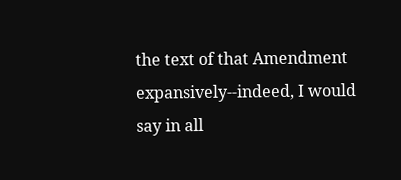the text of that Amendment expansively--indeed, I would say in all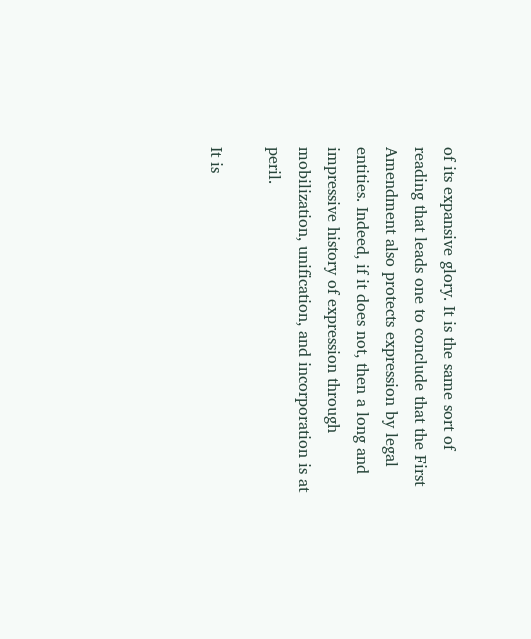of its expansive glory. It is the same sort of reading that leads one to conclude that the First Amendment also protects expression by legal entities. Indeed, if it does not, then a long and impressive history of expression through mobilization, unification, and incorporation is at peril.

It is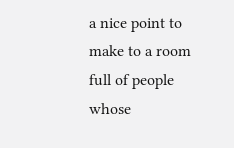a nice point to make to a room full of people whose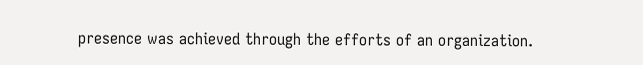presence was achieved through the efforts of an organization.